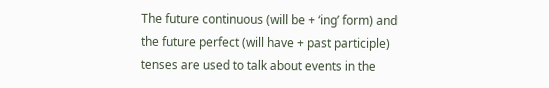The future continuous (will be + ‘ing’ form) and the future perfect (will have + past participle) tenses are used to talk about events in the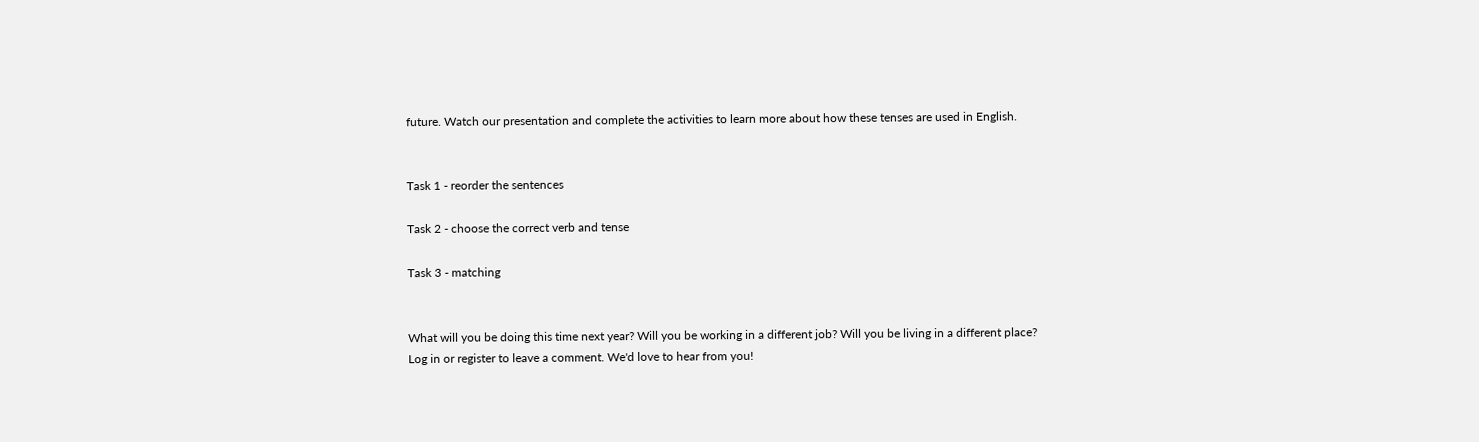future. Watch our presentation and complete the activities to learn more about how these tenses are used in English.


Task 1 - reorder the sentences

Task 2 - choose the correct verb and tense

Task 3 - matching


What will you be doing this time next year? Will you be working in a different job? Will you be living in a different place?
Log in or register to leave a comment. We'd love to hear from you!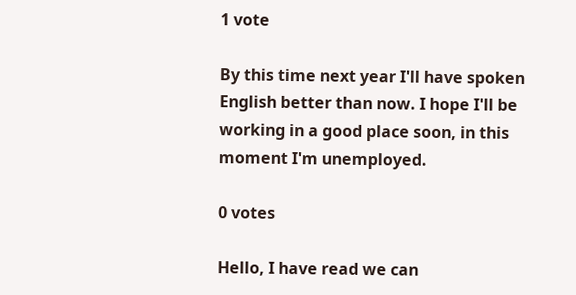1 vote

By this time next year I'll have spoken English better than now. I hope I'll be working in a good place soon, in this moment I'm unemployed.

0 votes

Hello, I have read we can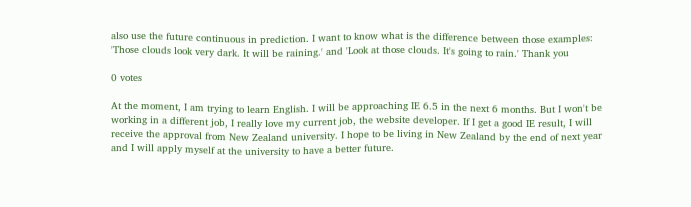also use the future continuous in prediction. I want to know what is the difference between those examples: 'Those clouds look very dark. It will be raining.' and 'Look at those clouds. It's going to rain.' Thank you

0 votes

At the moment, I am trying to learn English. I will be approaching IE 6.5 in the next 6 months. But I won't be working in a different job, I really love my current job, the website developer. If I get a good IE result, I will receive the approval from New Zealand university. I hope to be living in New Zealand by the end of next year and I will apply myself at the university to have a better future.